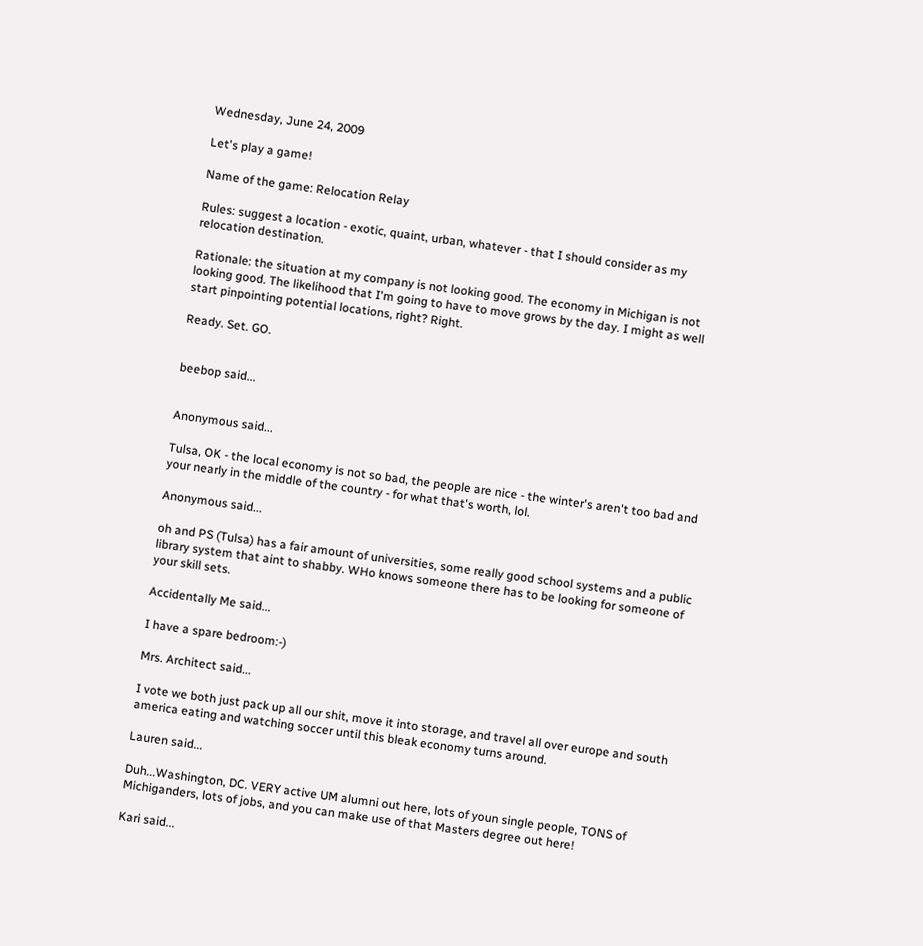Wednesday, June 24, 2009

Let's play a game!

Name of the game: Relocation Relay

Rules: suggest a location - exotic, quaint, urban, whatever - that I should consider as my relocation destination.

Rationale: the situation at my company is not looking good. The economy in Michigan is not looking good. The likelihood that I'm going to have to move grows by the day. I might as well start pinpointing potential locations, right? Right.

Ready. Set. GO.


beebop said...


Anonymous said...

Tulsa, OK - the local economy is not so bad, the people are nice - the winter's aren't too bad and your nearly in the middle of the country - for what that's worth, lol.

Anonymous said...

oh and PS (Tulsa) has a fair amount of universities, some really good school systems and a public library system that aint to shabby. WHo knows someone there has to be looking for someone of your skill sets.

Accidentally Me said...

I have a spare bedroom:-)

Mrs. Architect said...

I vote we both just pack up all our shit, move it into storage, and travel all over europe and south america eating and watching soccer until this bleak economy turns around.

Lauren said...

Duh...Washington, DC. VERY active UM alumni out here, lots of youn single people, TONS of Michiganders, lots of jobs, and you can make use of that Masters degree out here!

Kari said...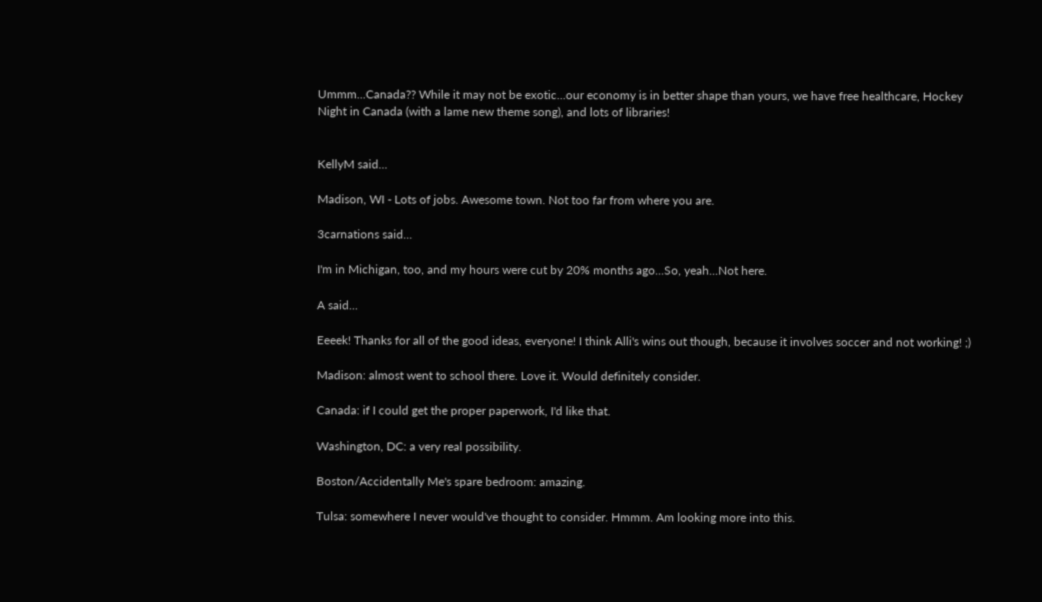Ummm...Canada?? While it may not be exotic...our economy is in better shape than yours, we have free healthcare, Hockey Night in Canada (with a lame new theme song), and lots of libraries!


KellyM said...

Madison, WI - Lots of jobs. Awesome town. Not too far from where you are.

3carnations said...

I'm in Michigan, too, and my hours were cut by 20% months ago...So, yeah...Not here.

A said...

Eeeek! Thanks for all of the good ideas, everyone! I think Alli's wins out though, because it involves soccer and not working! ;)

Madison: almost went to school there. Love it. Would definitely consider.

Canada: if I could get the proper paperwork, I'd like that.

Washington, DC: a very real possibility.

Boston/Accidentally Me's spare bedroom: amazing.

Tulsa: somewhere I never would've thought to consider. Hmmm. Am looking more into this.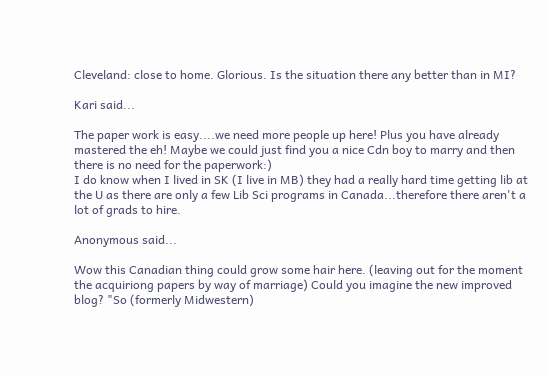Cleveland: close to home. Glorious. Is the situation there any better than in MI?

Kari said...

The paper work is easy....we need more people up here! Plus you have already mastered the eh! Maybe we could just find you a nice Cdn boy to marry and then there is no need for the paperwork:)
I do know when I lived in SK (I live in MB) they had a really hard time getting lib at the U as there are only a few Lib Sci programs in Canada...therefore there aren't a lot of grads to hire.

Anonymous said...

Wow this Canadian thing could grow some hair here. (leaving out for the moment the acquiriong papers by way of marriage) Could you imagine the new improved blog? "So (formerly Midwestern)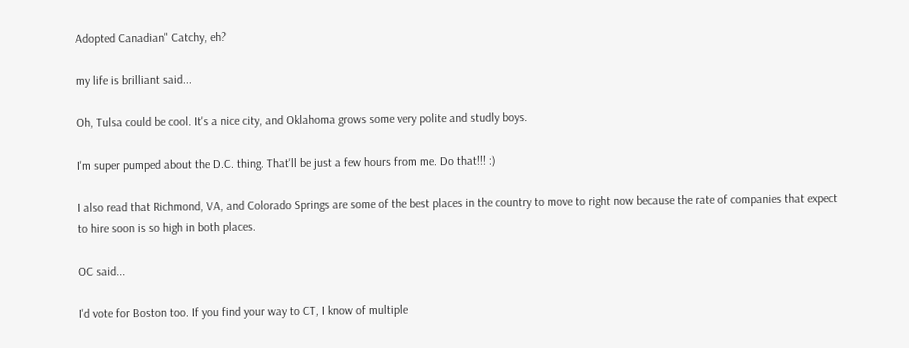Adopted Canadian" Catchy, eh?

my life is brilliant said...

Oh, Tulsa could be cool. It's a nice city, and Oklahoma grows some very polite and studly boys.

I'm super pumped about the D.C. thing. That'll be just a few hours from me. Do that!!! :)

I also read that Richmond, VA, and Colorado Springs are some of the best places in the country to move to right now because the rate of companies that expect to hire soon is so high in both places.

OC said...

I'd vote for Boston too. If you find your way to CT, I know of multiple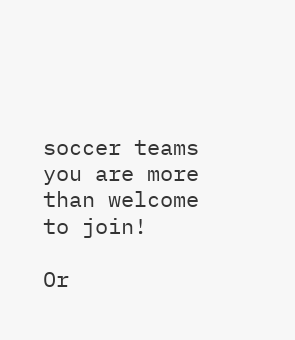soccer teams you are more than welcome to join!

Or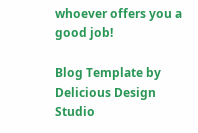whoever offers you a good job!

Blog Template by Delicious Design Studio